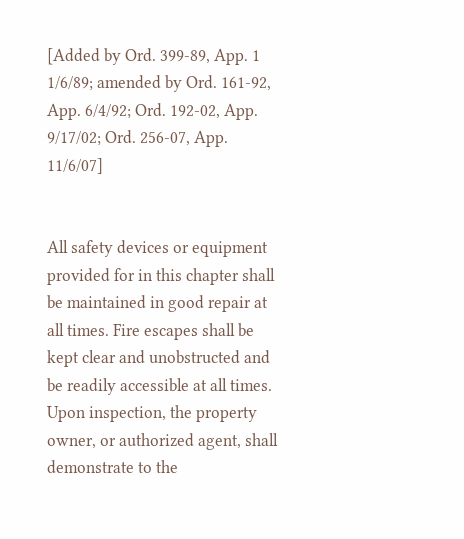[Added by Ord. 399-89, App. 1 1/6/89; amended by Ord. 161-92, App. 6/4/92; Ord. 192-02, App. 9/17/02; Ord. 256-07, App. 11/6/07]


All safety devices or equipment provided for in this chapter shall be maintained in good repair at all times. Fire escapes shall be kept clear and unobstructed and be readily accessible at all times. Upon inspection, the property owner, or authorized agent, shall demonstrate to the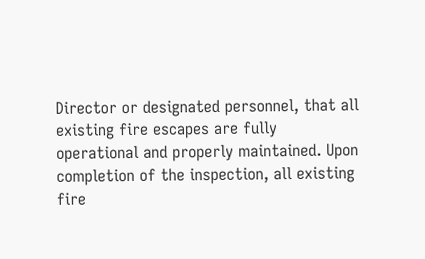Director or designated personnel, that all existing fire escapes are fully operational and properly maintained. Upon completion of the inspection, all existing fire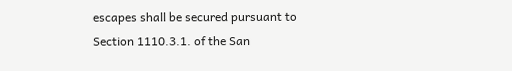escapes shall be secured pursuant to Section 1110.3.1. of the San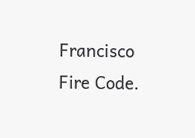Francisco Fire Code.